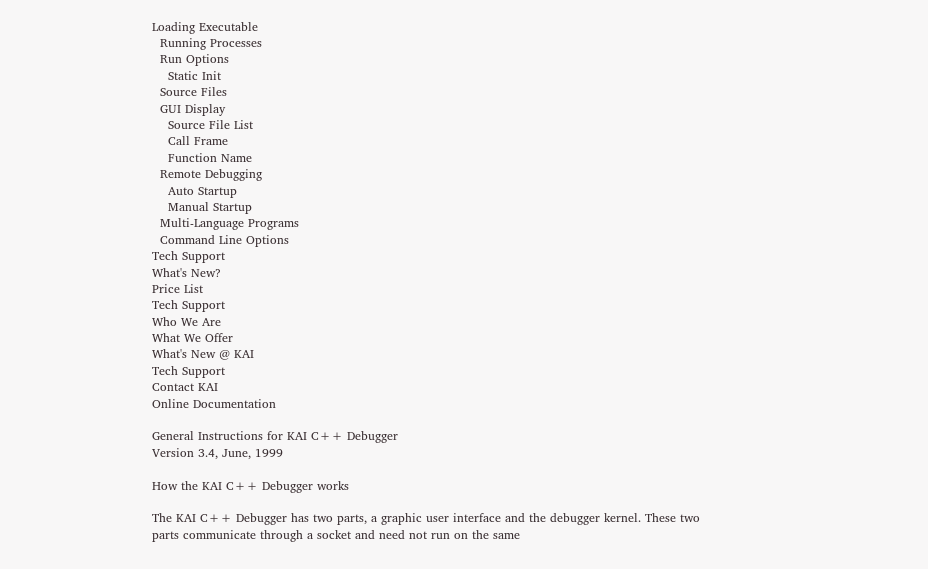Loading Executable
  Running Processes
  Run Options
    Static Init
  Source Files
  GUI Display
    Source File List
    Call Frame
    Function Name
  Remote Debugging
    Auto Startup
    Manual Startup
  Multi-Language Programs
  Command Line Options
Tech Support
What's New?
Price List
Tech Support
Who We Are
What We Offer
What's New @ KAI
Tech Support
Contact KAI
Online Documentation

General Instructions for KAI C++ Debugger
Version 3.4, June, 1999

How the KAI C++ Debugger works

The KAI C++ Debugger has two parts, a graphic user interface and the debugger kernel. These two parts communicate through a socket and need not run on the same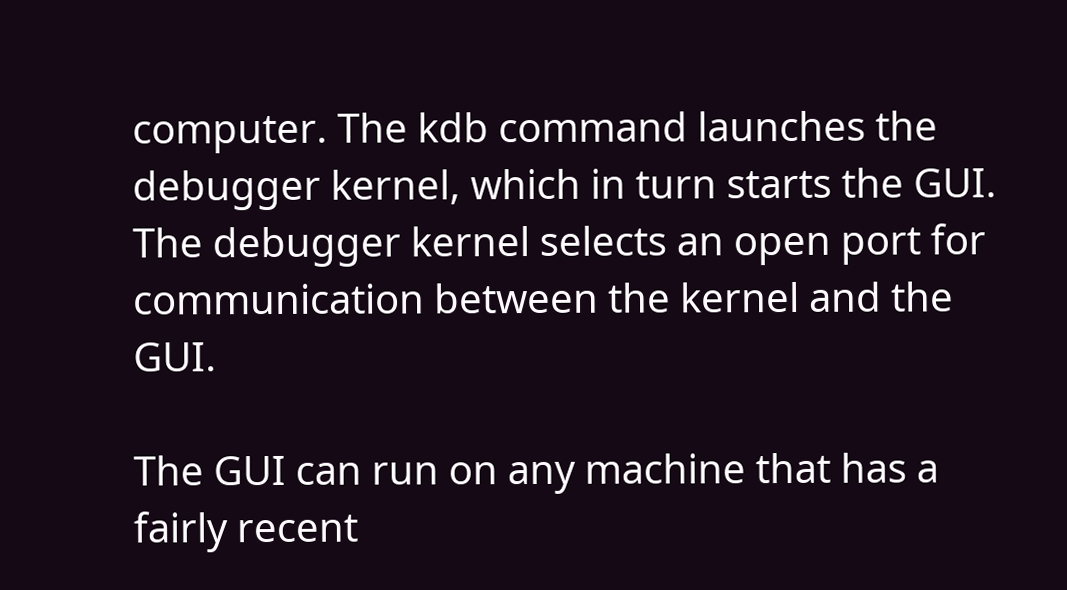computer. The kdb command launches the debugger kernel, which in turn starts the GUI. The debugger kernel selects an open port for communication between the kernel and the GUI.

The GUI can run on any machine that has a fairly recent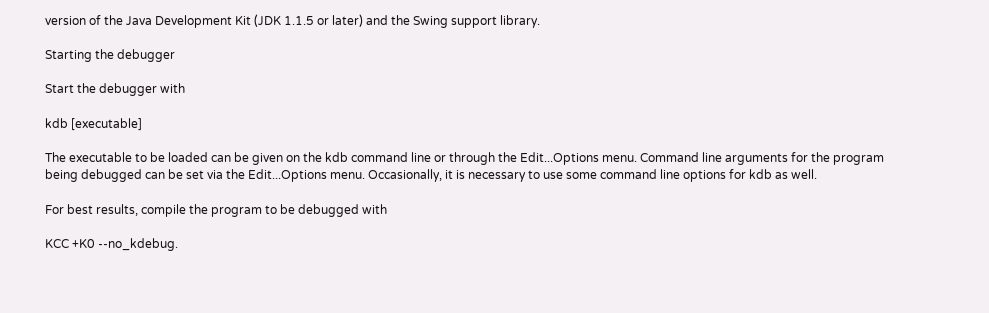version of the Java Development Kit (JDK 1.1.5 or later) and the Swing support library.

Starting the debugger

Start the debugger with

kdb [executable]

The executable to be loaded can be given on the kdb command line or through the Edit...Options menu. Command line arguments for the program being debugged can be set via the Edit...Options menu. Occasionally, it is necessary to use some command line options for kdb as well.

For best results, compile the program to be debugged with

KCC +K0 --no_kdebug.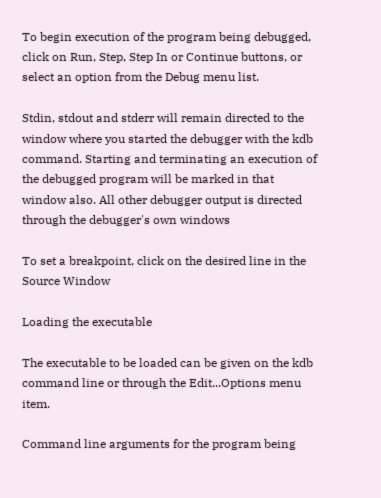To begin execution of the program being debugged, click on Run, Step, Step In or Continue buttons, or select an option from the Debug menu list.

Stdin, stdout and stderr will remain directed to the window where you started the debugger with the kdb command. Starting and terminating an execution of the debugged program will be marked in that window also. All other debugger output is directed through the debugger's own windows

To set a breakpoint, click on the desired line in the Source Window

Loading the executable

The executable to be loaded can be given on the kdb command line or through the Edit...Options menu item.

Command line arguments for the program being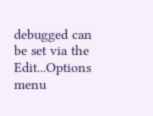debugged can be set via the Edit...Options menu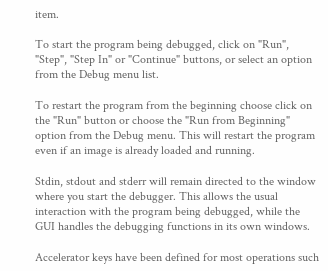item.

To start the program being debugged, click on "Run", "Step", "Step In" or "Continue" buttons, or select an option from the Debug menu list.

To restart the program from the beginning choose click on the "Run" button or choose the "Run from Beginning" option from the Debug menu. This will restart the program even if an image is already loaded and running.

Stdin, stdout and stderr will remain directed to the window where you start the debugger. This allows the usual interaction with the program being debugged, while the GUI handles the debugging functions in its own windows.

Accelerator keys have been defined for most operations such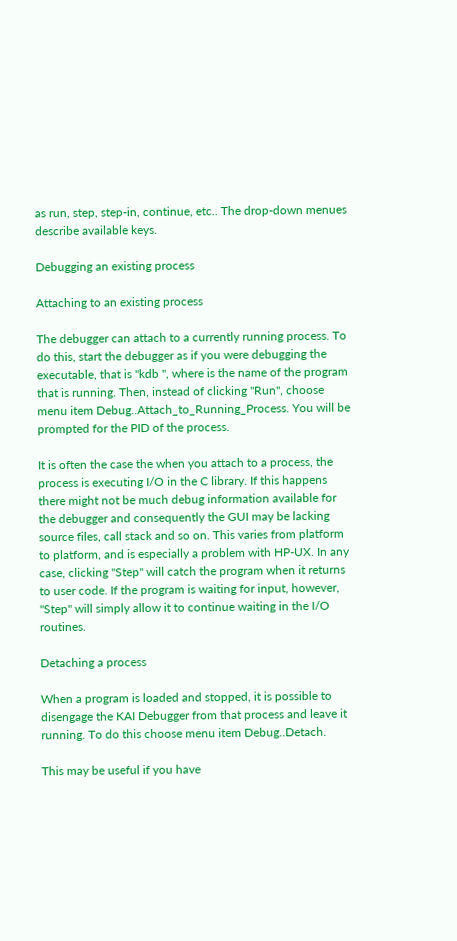as run, step, step-in, continue, etc.. The drop-down menues describe available keys.

Debugging an existing process

Attaching to an existing process

The debugger can attach to a currently running process. To do this, start the debugger as if you were debugging the executable, that is "kdb ", where is the name of the program that is running. Then, instead of clicking "Run", choose menu item Debug..Attach_to_Running_Process. You will be prompted for the PID of the process.

It is often the case the when you attach to a process, the process is executing I/O in the C library. If this happens there might not be much debug information available for the debugger and consequently the GUI may be lacking source files, call stack and so on. This varies from platform to platform, and is especially a problem with HP-UX. In any case, clicking "Step" will catch the program when it returns to user code. If the program is waiting for input, however, "Step" will simply allow it to continue waiting in the I/O routines.

Detaching a process

When a program is loaded and stopped, it is possible to disengage the KAI Debugger from that process and leave it running. To do this choose menu item Debug..Detach.

This may be useful if you have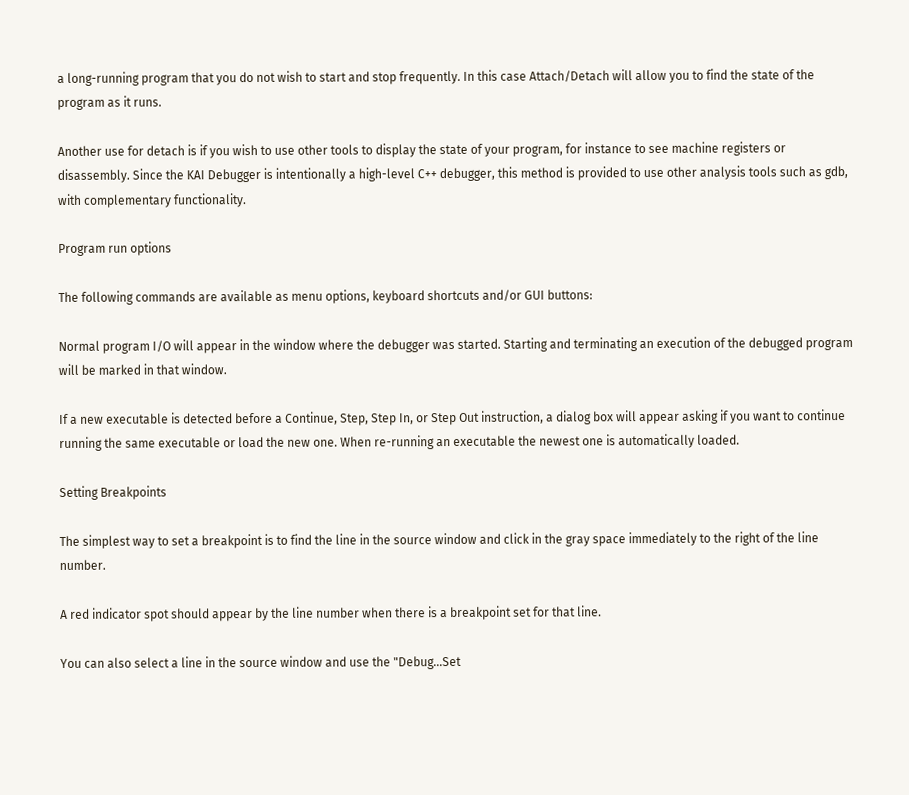a long-running program that you do not wish to start and stop frequently. In this case Attach/Detach will allow you to find the state of the program as it runs.

Another use for detach is if you wish to use other tools to display the state of your program, for instance to see machine registers or disassembly. Since the KAI Debugger is intentionally a high-level C++ debugger, this method is provided to use other analysis tools such as gdb, with complementary functionality.

Program run options

The following commands are available as menu options, keyboard shortcuts and/or GUI buttons:

Normal program I/O will appear in the window where the debugger was started. Starting and terminating an execution of the debugged program will be marked in that window.

If a new executable is detected before a Continue, Step, Step In, or Step Out instruction, a dialog box will appear asking if you want to continue running the same executable or load the new one. When re-running an executable the newest one is automatically loaded.

Setting Breakpoints

The simplest way to set a breakpoint is to find the line in the source window and click in the gray space immediately to the right of the line number.

A red indicator spot should appear by the line number when there is a breakpoint set for that line.

You can also select a line in the source window and use the "Debug...Set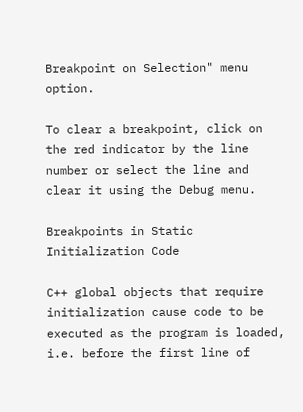Breakpoint on Selection" menu option.

To clear a breakpoint, click on the red indicator by the line number or select the line and clear it using the Debug menu.

Breakpoints in Static Initialization Code

C++ global objects that require initialization cause code to be executed as the program is loaded, i.e. before the first line of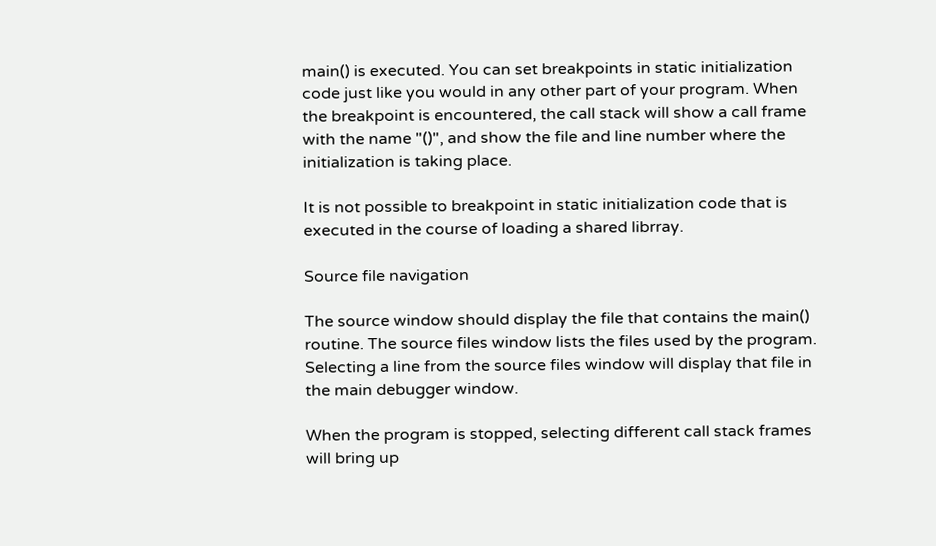main() is executed. You can set breakpoints in static initialization code just like you would in any other part of your program. When the breakpoint is encountered, the call stack will show a call frame with the name "()", and show the file and line number where the initialization is taking place.

It is not possible to breakpoint in static initialization code that is executed in the course of loading a shared librray.

Source file navigation

The source window should display the file that contains the main() routine. The source files window lists the files used by the program. Selecting a line from the source files window will display that file in the main debugger window.

When the program is stopped, selecting different call stack frames will bring up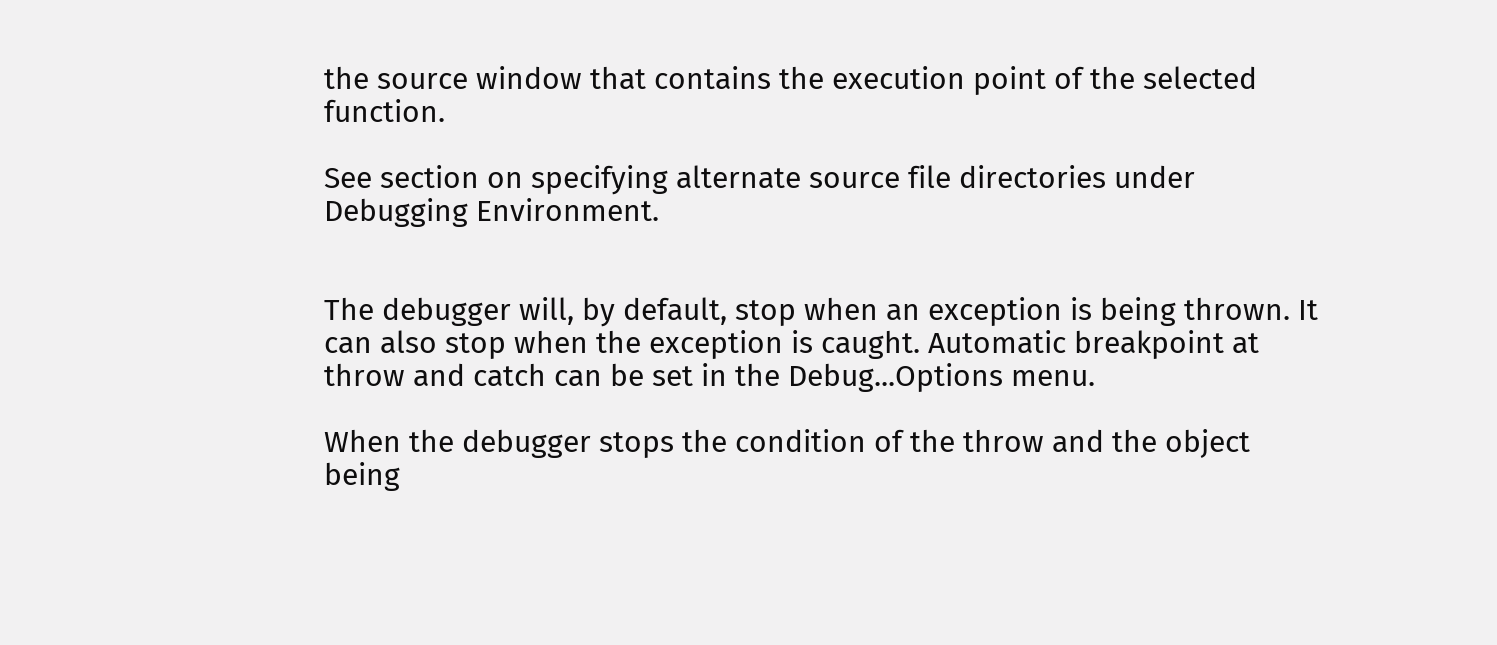the source window that contains the execution point of the selected function.

See section on specifying alternate source file directories under Debugging Environment.


The debugger will, by default, stop when an exception is being thrown. It can also stop when the exception is caught. Automatic breakpoint at throw and catch can be set in the Debug...Options menu.

When the debugger stops the condition of the throw and the object being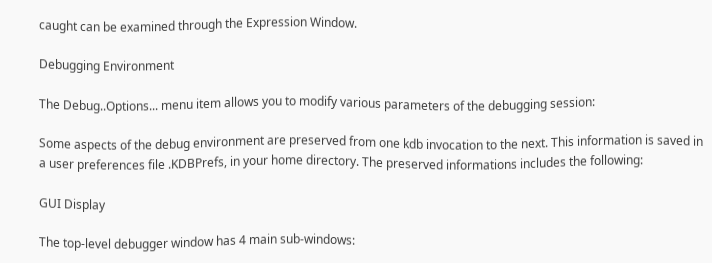caught can be examined through the Expression Window.

Debugging Environment

The Debug..Options... menu item allows you to modify various parameters of the debugging session:

Some aspects of the debug environment are preserved from one kdb invocation to the next. This information is saved in a user preferences file .KDBPrefs, in your home directory. The preserved informations includes the following:

GUI Display

The top-level debugger window has 4 main sub-windows: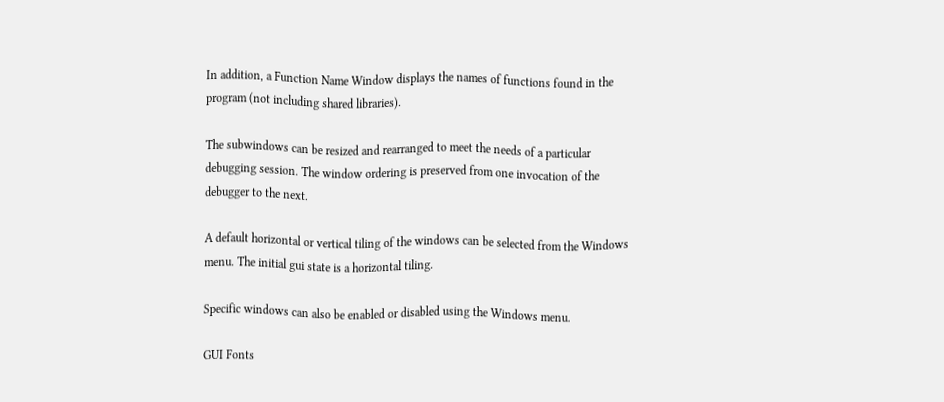In addition, a Function Name Window displays the names of functions found in the program (not including shared libraries).

The subwindows can be resized and rearranged to meet the needs of a particular debugging session. The window ordering is preserved from one invocation of the debugger to the next.

A default horizontal or vertical tiling of the windows can be selected from the Windows menu. The initial gui state is a horizontal tiling.

Specific windows can also be enabled or disabled using the Windows menu.

GUI Fonts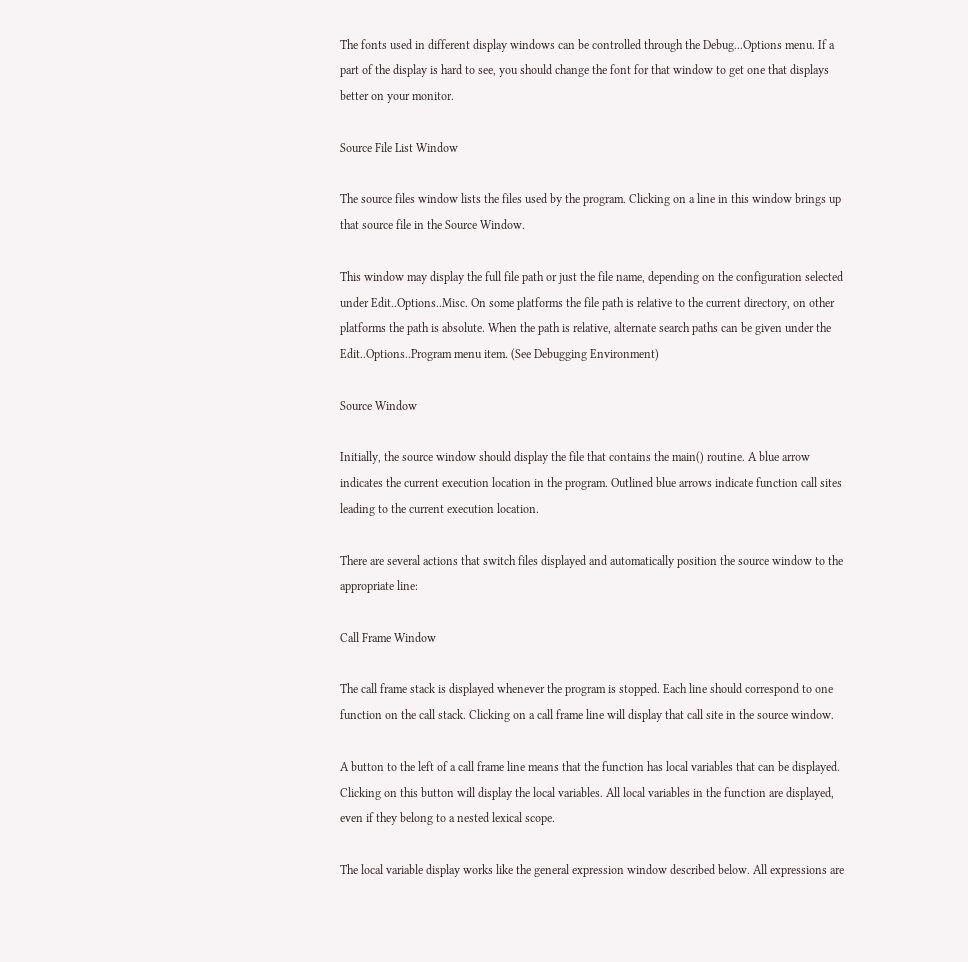The fonts used in different display windows can be controlled through the Debug...Options menu. If a part of the display is hard to see, you should change the font for that window to get one that displays better on your monitor.

Source File List Window

The source files window lists the files used by the program. Clicking on a line in this window brings up that source file in the Source Window.

This window may display the full file path or just the file name, depending on the configuration selected under Edit..Options..Misc. On some platforms the file path is relative to the current directory, on other platforms the path is absolute. When the path is relative, alternate search paths can be given under the Edit..Options..Program menu item. (See Debugging Environment)

Source Window

Initially, the source window should display the file that contains the main() routine. A blue arrow indicates the current execution location in the program. Outlined blue arrows indicate function call sites leading to the current execution location.

There are several actions that switch files displayed and automatically position the source window to the appropriate line:

Call Frame Window

The call frame stack is displayed whenever the program is stopped. Each line should correspond to one function on the call stack. Clicking on a call frame line will display that call site in the source window.

A button to the left of a call frame line means that the function has local variables that can be displayed. Clicking on this button will display the local variables. All local variables in the function are displayed, even if they belong to a nested lexical scope.

The local variable display works like the general expression window described below. All expressions are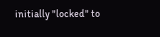initially "locked" to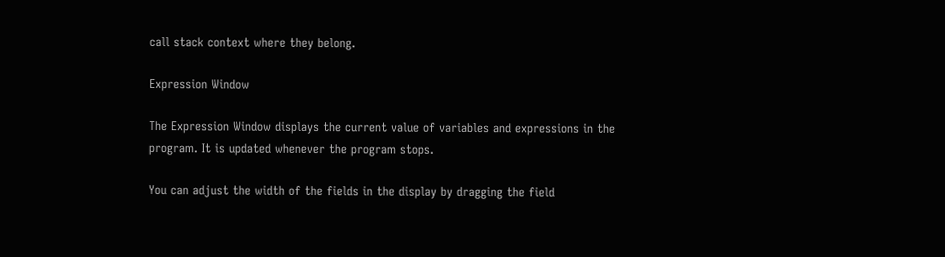call stack context where they belong.

Expression Window

The Expression Window displays the current value of variables and expressions in the program. It is updated whenever the program stops.

You can adjust the width of the fields in the display by dragging the field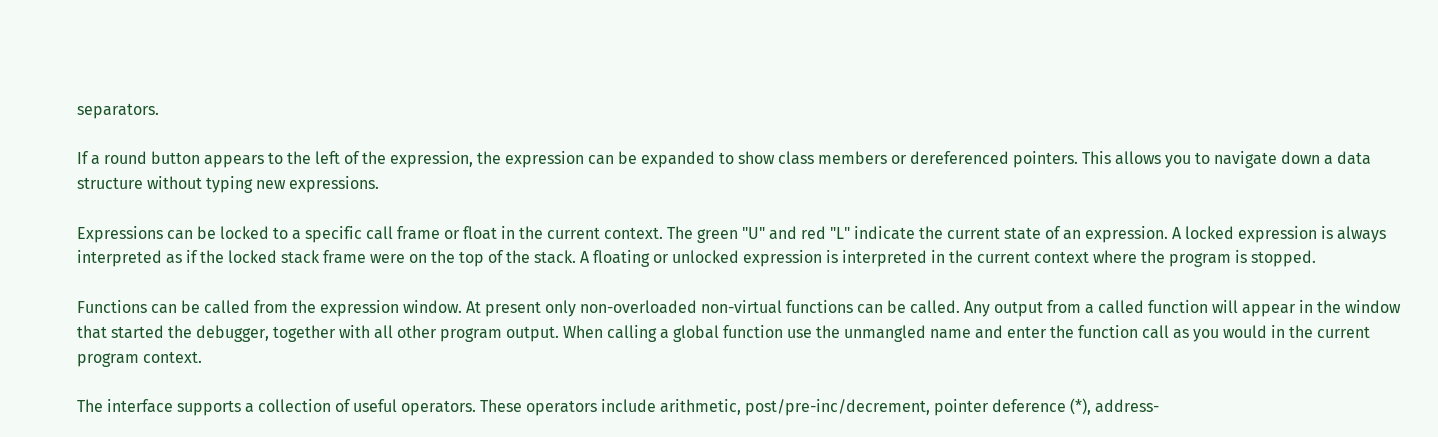separators.

If a round button appears to the left of the expression, the expression can be expanded to show class members or dereferenced pointers. This allows you to navigate down a data structure without typing new expressions.

Expressions can be locked to a specific call frame or float in the current context. The green "U" and red "L" indicate the current state of an expression. A locked expression is always interpreted as if the locked stack frame were on the top of the stack. A floating or unlocked expression is interpreted in the current context where the program is stopped.

Functions can be called from the expression window. At present only non-overloaded non-virtual functions can be called. Any output from a called function will appear in the window that started the debugger, together with all other program output. When calling a global function use the unmangled name and enter the function call as you would in the current program context.

The interface supports a collection of useful operators. These operators include arithmetic, post/pre-inc/decrement, pointer deference (*), address-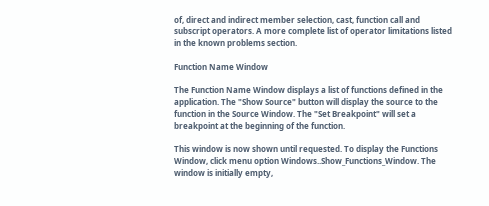of, direct and indirect member selection, cast, function call and subscript operators. A more complete list of operator limitations listed in the known problems section.

Function Name Window

The Function Name Window displays a list of functions defined in the application. The "Show Source" button will display the source to the function in the Source Window. The "Set Breakpoint" will set a breakpoint at the beginning of the function.

This window is now shown until requested. To display the Functions Window, click menu option Windows..Show_Functions_Window. The window is initially empty,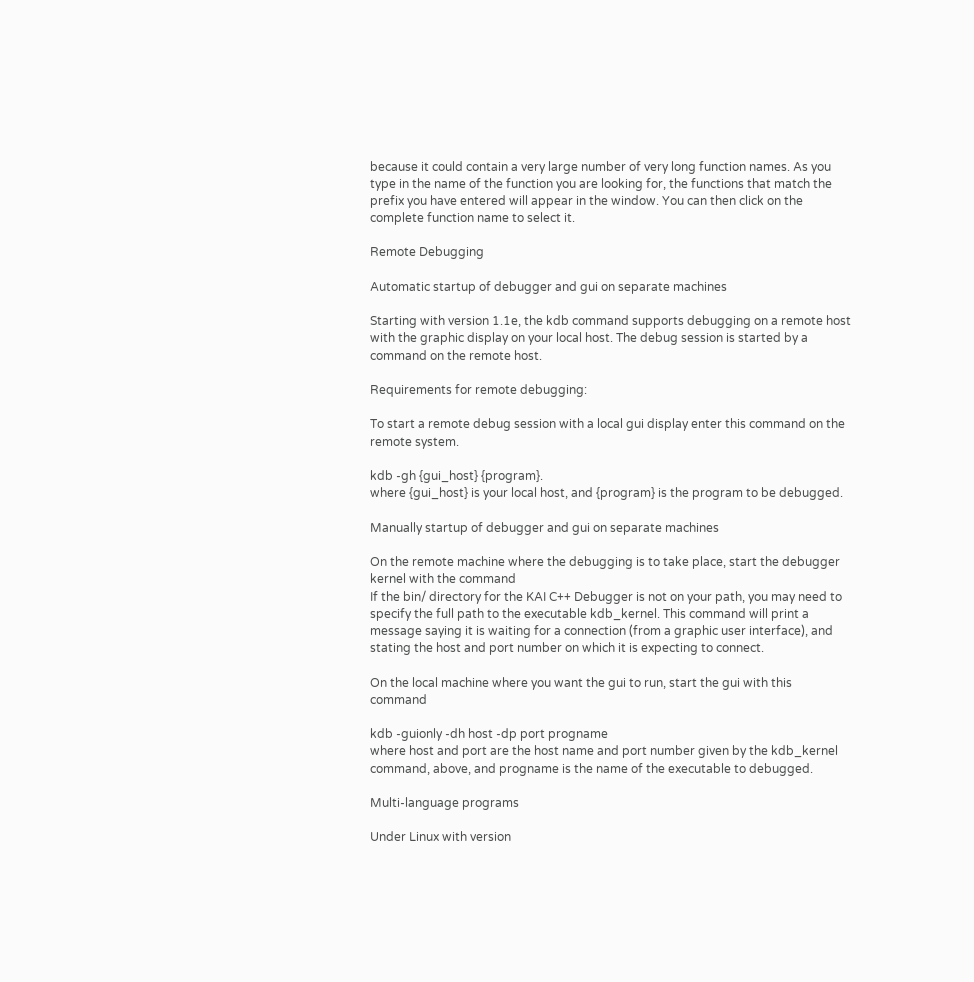because it could contain a very large number of very long function names. As you type in the name of the function you are looking for, the functions that match the prefix you have entered will appear in the window. You can then click on the complete function name to select it.

Remote Debugging

Automatic startup of debugger and gui on separate machines

Starting with version 1.1e, the kdb command supports debugging on a remote host with the graphic display on your local host. The debug session is started by a command on the remote host.

Requirements for remote debugging:

To start a remote debug session with a local gui display enter this command on the remote system.

kdb -gh {gui_host} {program}.
where {gui_host} is your local host, and {program} is the program to be debugged.

Manually startup of debugger and gui on separate machines

On the remote machine where the debugging is to take place, start the debugger kernel with the command
If the bin/ directory for the KAI C++ Debugger is not on your path, you may need to specify the full path to the executable kdb_kernel. This command will print a message saying it is waiting for a connection (from a graphic user interface), and stating the host and port number on which it is expecting to connect.

On the local machine where you want the gui to run, start the gui with this command

kdb -guionly -dh host -dp port progname
where host and port are the host name and port number given by the kdb_kernel command, above, and progname is the name of the executable to debugged.

Multi-language programs

Under Linux with version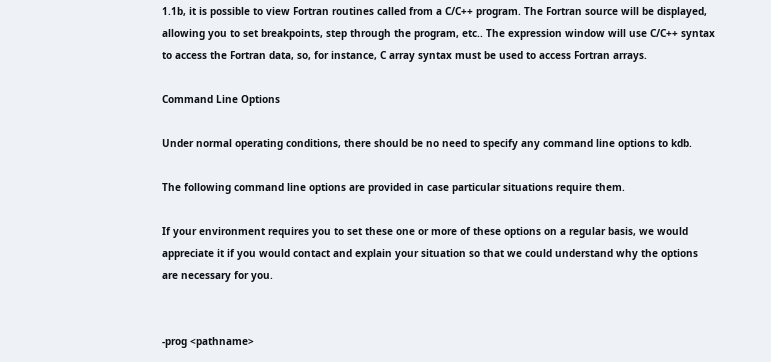1.1b, it is possible to view Fortran routines called from a C/C++ program. The Fortran source will be displayed, allowing you to set breakpoints, step through the program, etc.. The expression window will use C/C++ syntax to access the Fortran data, so, for instance, C array syntax must be used to access Fortran arrays.

Command Line Options

Under normal operating conditions, there should be no need to specify any command line options to kdb.

The following command line options are provided in case particular situations require them.

If your environment requires you to set these one or more of these options on a regular basis, we would appreciate it if you would contact and explain your situation so that we could understand why the options are necessary for you.


-prog <pathname>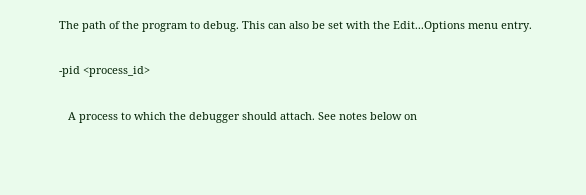The path of the program to debug. This can also be set with the Edit...Options menu entry.

-pid <process_id>

   A process to which the debugger should attach. See notes below on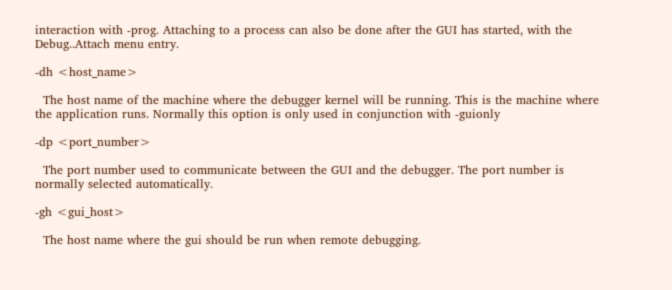interaction with -prog. Attaching to a process can also be done after the GUI has started, with the Debug..Attach menu entry.

-dh <host_name>

  The host name of the machine where the debugger kernel will be running. This is the machine where the application runs. Normally this option is only used in conjunction with -guionly

-dp <port_number>

  The port number used to communicate between the GUI and the debugger. The port number is normally selected automatically.

-gh <gui_host>

  The host name where the gui should be run when remote debugging.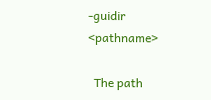-guidir <pathname>

  The path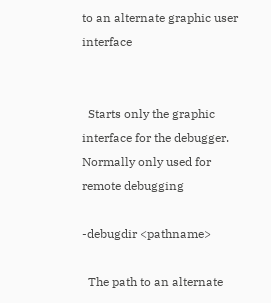to an alternate graphic user interface


  Starts only the graphic interface for the debugger. Normally only used for remote debugging

-debugdir <pathname>

  The path to an alternate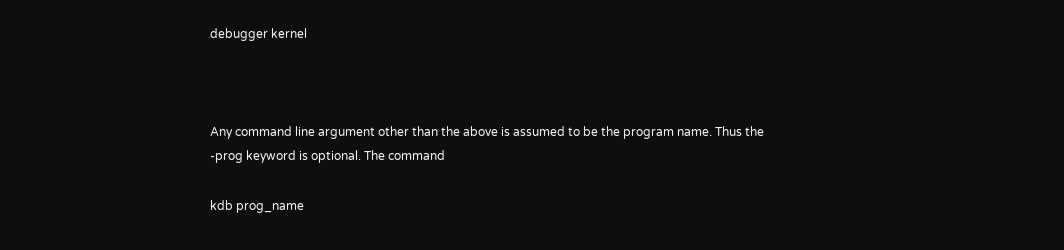debugger kernel



Any command line argument other than the above is assumed to be the program name. Thus the -prog keyword is optional. The command

kdb prog_name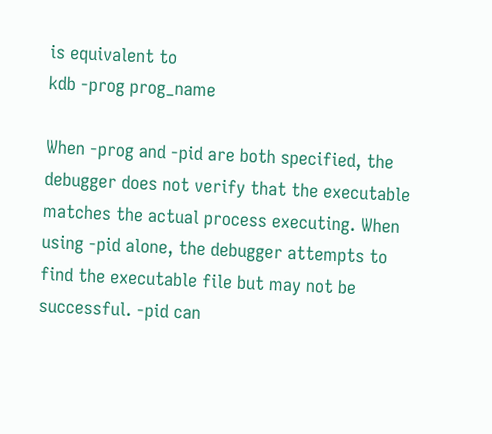is equivalent to
kdb -prog prog_name

When -prog and -pid are both specified, the debugger does not verify that the executable matches the actual process executing. When using -pid alone, the debugger attempts to find the executable file but may not be successful. -pid can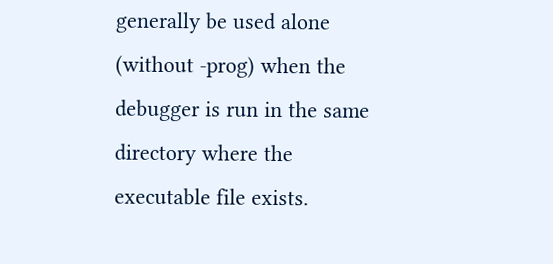generally be used alone (without -prog) when the debugger is run in the same directory where the executable file exists.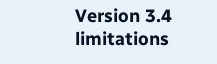Version 3.4 limitations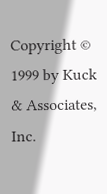Copyright © 1999 by Kuck & Associates, Inc.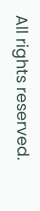All rights reserved.